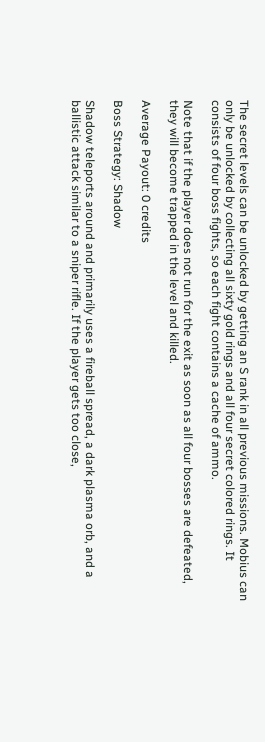The secret levels can be unlocked by getting an S rank in all previous missions. Mobius can only be unlocked by collecting all sixty gold rings and all four secret colored rings. It consists of four boss fights, so each fight contains a cache of ammo.

Note that if the player does not run for the exit as soon as all four bosses are defeated, they will become trapped in the level and killed.

Average Payout: 0 credits

Boss Strategy: Shadow

Shadow teleports around and primarily uses a fireball spread, a dark plasma orb, and a ballistic attack similar to a sniper rifle. If the player gets too close,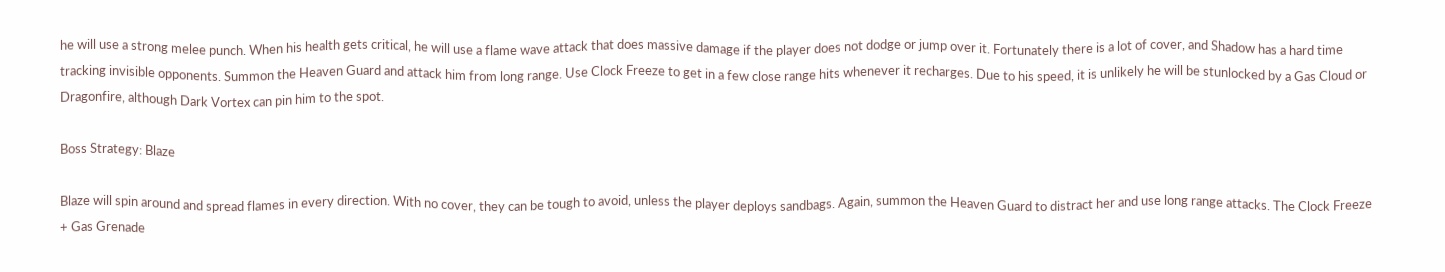he will use a strong melee punch. When his health gets critical, he will use a flame wave attack that does massive damage if the player does not dodge or jump over it. Fortunately there is a lot of cover, and Shadow has a hard time tracking invisible opponents. Summon the Heaven Guard and attack him from long range. Use Clock Freeze to get in a few close range hits whenever it recharges. Due to his speed, it is unlikely he will be stunlocked by a Gas Cloud or Dragonfire, although Dark Vortex can pin him to the spot.

Boss Strategy: Blaze

Blaze will spin around and spread flames in every direction. With no cover, they can be tough to avoid, unless the player deploys sandbags. Again, summon the Heaven Guard to distract her and use long range attacks. The Clock Freeze + Gas Grenade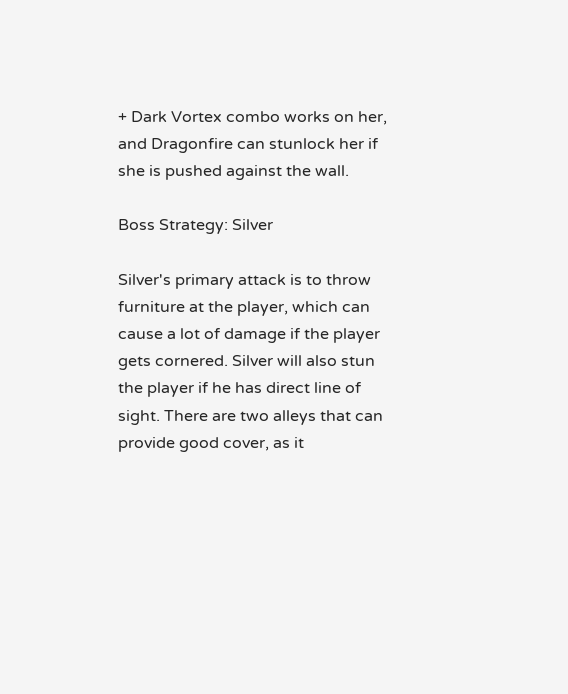+ Dark Vortex combo works on her, and Dragonfire can stunlock her if she is pushed against the wall.

Boss Strategy: Silver

Silver's primary attack is to throw furniture at the player, which can cause a lot of damage if the player gets cornered. Silver will also stun the player if he has direct line of sight. There are two alleys that can provide good cover, as it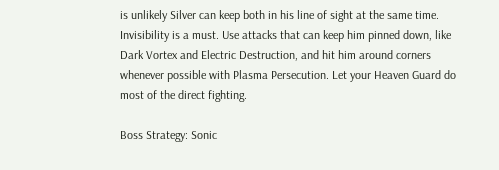is unlikely Silver can keep both in his line of sight at the same time. Invisibility is a must. Use attacks that can keep him pinned down, like Dark Vortex and Electric Destruction, and hit him around corners whenever possible with Plasma Persecution. Let your Heaven Guard do most of the direct fighting.

Boss Strategy: Sonic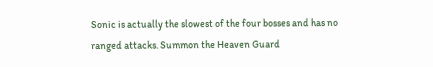Sonic is actually the slowest of the four bosses and has no ranged attacks. Summon the Heaven Guard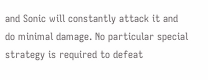and Sonic will constantly attack it and do minimal damage. No particular special strategy is required to defeat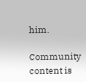him.

Community content is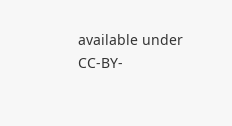available under CC-BY-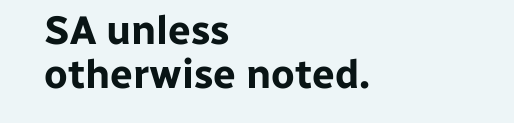SA unless otherwise noted.